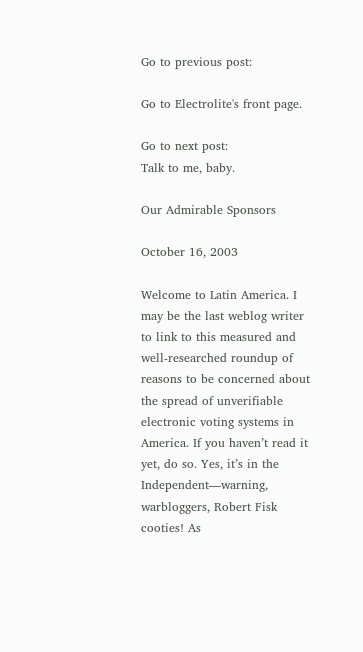Go to previous post:

Go to Electrolite's front page.

Go to next post:
Talk to me, baby.

Our Admirable Sponsors

October 16, 2003

Welcome to Latin America. I may be the last weblog writer to link to this measured and well-researched roundup of reasons to be concerned about the spread of unverifiable electronic voting systems in America. If you haven’t read it yet, do so. Yes, it’s in the Independent—warning, warbloggers, Robert Fisk cooties! As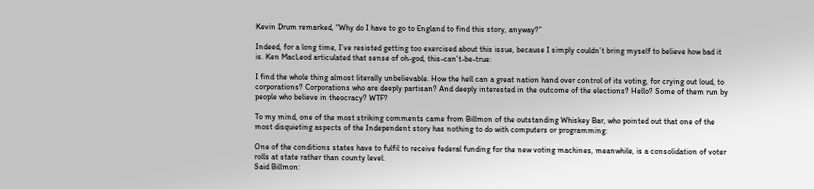Kevin Drum remarked, “Why do I have to go to England to find this story, anyway?”

Indeed, for a long time, I’ve resisted getting too exercised about this issue, because I simply couldn’t bring myself to believe how bad it is. Ken MacLeod articulated that sense of oh-god, this-can’t-be-true:

I find the whole thing almost literally unbelievable. How the hell can a great nation hand over control of its voting, for crying out loud, to corporations? Corporations who are deeply partisan? And deeply interested in the outcome of the elections? Hello? Some of them run by people who believe in theocracy? WTF?

To my mind, one of the most striking comments came from Billmon of the outstanding Whiskey Bar, who pointed out that one of the most disquieting aspects of the Independent story has nothing to do with computers or programming:

One of the conditions states have to fulfil to receive federal funding for the new voting machines, meanwhile, is a consolidation of voter rolls at state rather than county level.
Said Billmon: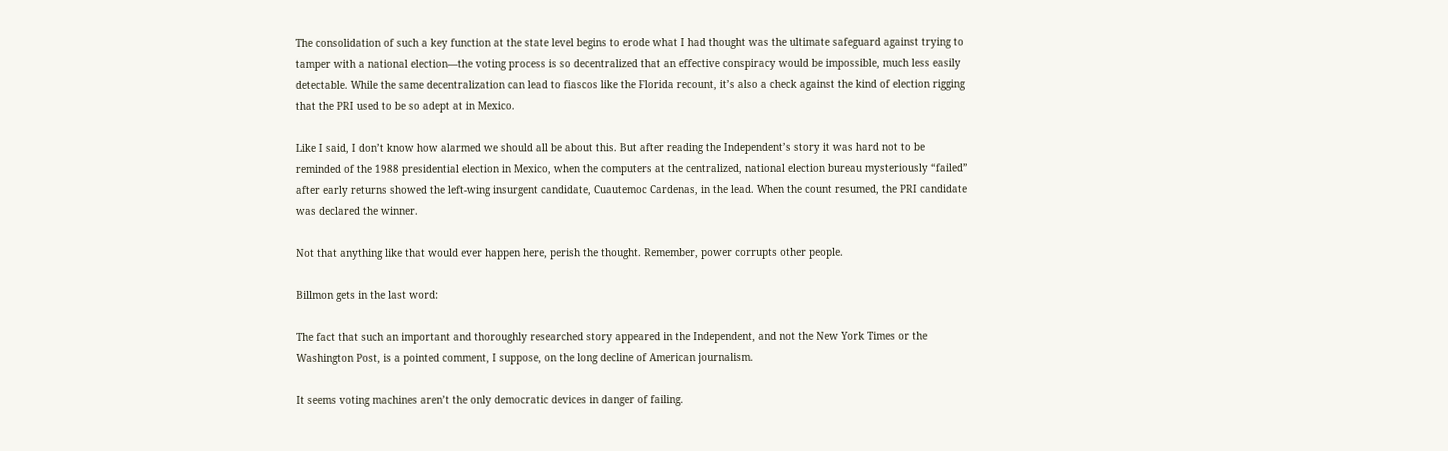The consolidation of such a key function at the state level begins to erode what I had thought was the ultimate safeguard against trying to tamper with a national election—the voting process is so decentralized that an effective conspiracy would be impossible, much less easily detectable. While the same decentralization can lead to fiascos like the Florida recount, it’s also a check against the kind of election rigging that the PRI used to be so adept at in Mexico.

Like I said, I don’t know how alarmed we should all be about this. But after reading the Independent’s story it was hard not to be reminded of the 1988 presidential election in Mexico, when the computers at the centralized, national election bureau mysteriously “failed” after early returns showed the left-wing insurgent candidate, Cuautemoc Cardenas, in the lead. When the count resumed, the PRI candidate was declared the winner.

Not that anything like that would ever happen here, perish the thought. Remember, power corrupts other people.

Billmon gets in the last word:

The fact that such an important and thoroughly researched story appeared in the Independent, and not the New York Times or the Washington Post, is a pointed comment, I suppose, on the long decline of American journalism.

It seems voting machines aren’t the only democratic devices in danger of failing.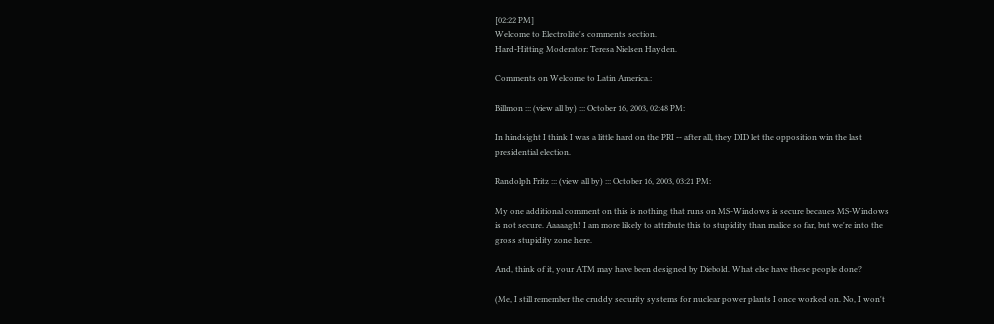[02:22 PM]
Welcome to Electrolite's comments section.
Hard-Hitting Moderator: Teresa Nielsen Hayden.

Comments on Welcome to Latin America.:

Billmon ::: (view all by) ::: October 16, 2003, 02:48 PM:

In hindsight I think I was a little hard on the PRI -- after all, they DID let the opposition win the last presidential election.

Randolph Fritz ::: (view all by) ::: October 16, 2003, 03:21 PM:

My one additional comment on this is nothing that runs on MS-Windows is secure becaues MS-Windows is not secure. Aaaaagh! I am more likely to attribute this to stupidity than malice so far, but we're into the gross stupidity zone here.

And, think of it, your ATM may have been designed by Diebold. What else have these people done?

(Me, I still remember the cruddy security systems for nuclear power plants I once worked on. No, I won't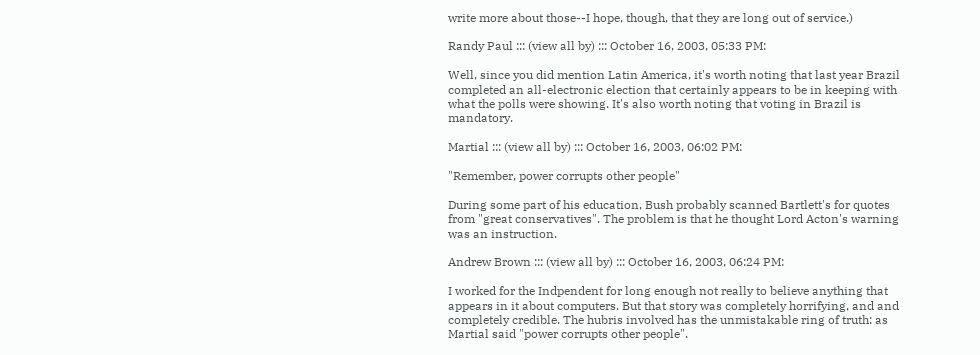write more about those--I hope, though, that they are long out of service.)

Randy Paul ::: (view all by) ::: October 16, 2003, 05:33 PM:

Well, since you did mention Latin America, it's worth noting that last year Brazil completed an all-electronic election that certainly appears to be in keeping with what the polls were showing. It's also worth noting that voting in Brazil is mandatory.

Martial ::: (view all by) ::: October 16, 2003, 06:02 PM:

"Remember, power corrupts other people"

During some part of his education, Bush probably scanned Bartlett's for quotes from "great conservatives". The problem is that he thought Lord Acton's warning was an instruction.

Andrew Brown ::: (view all by) ::: October 16, 2003, 06:24 PM:

I worked for the Indpendent for long enough not really to believe anything that appears in it about computers. But that story was completely horrifying, and and completely credible. The hubris involved has the unmistakable ring of truth: as Martial said "power corrupts other people".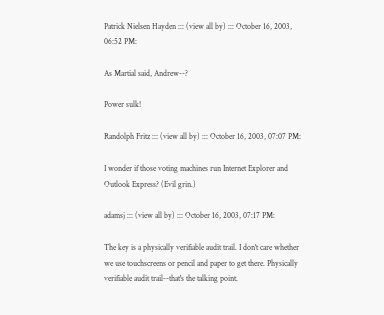Patrick Nielsen Hayden ::: (view all by) ::: October 16, 2003, 06:52 PM:

As Martial said, Andrew--?

Power sulk!

Randolph Fritz ::: (view all by) ::: October 16, 2003, 07:07 PM:

I wonder if those voting machines run Internet Explorer and Outlook Express? (Evil grin.)

adamsj ::: (view all by) ::: October 16, 2003, 07:17 PM:

The key is a physically verifiable audit trail. I don't care whether we use touchscreens or pencil and paper to get there. Physically verifiable audit trail--that's the talking point.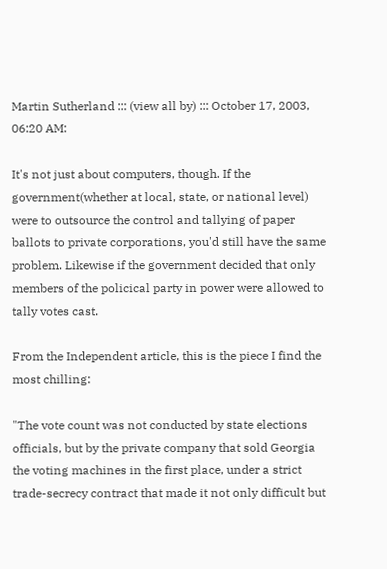Martin Sutherland ::: (view all by) ::: October 17, 2003, 06:20 AM:

It's not just about computers, though. If the government(whether at local, state, or national level) were to outsource the control and tallying of paper ballots to private corporations, you'd still have the same problem. Likewise if the government decided that only members of the policical party in power were allowed to tally votes cast.

From the Independent article, this is the piece I find the most chilling:

"The vote count was not conducted by state elections officials, but by the private company that sold Georgia the voting machines in the first place, under a strict trade-secrecy contract that made it not only difficult but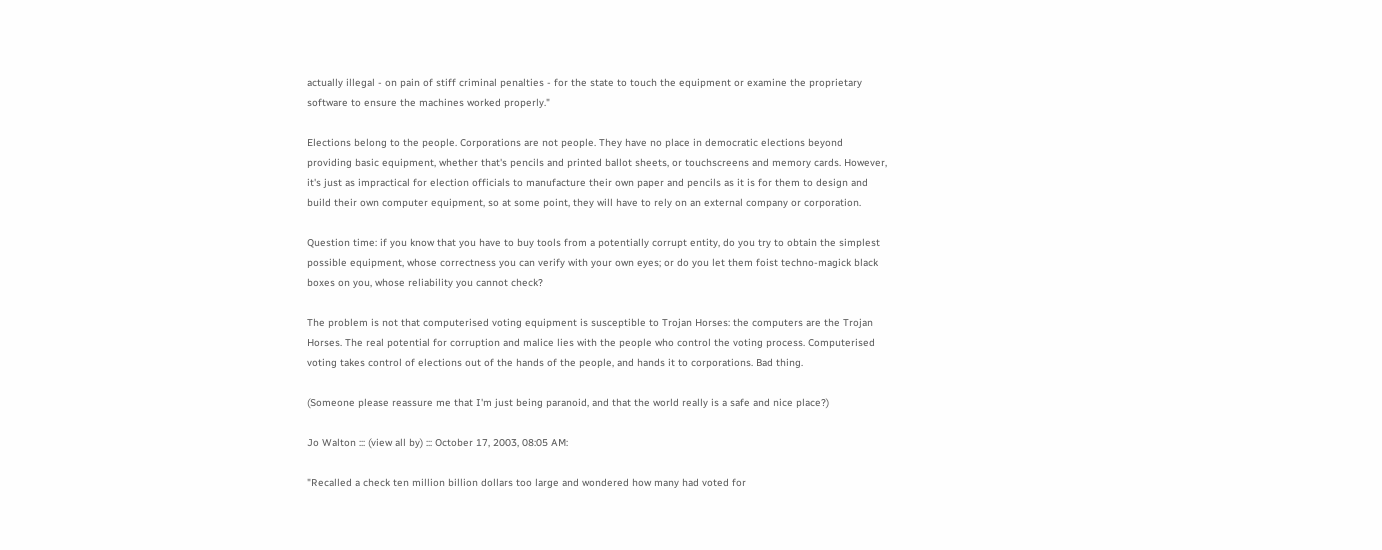actually illegal - on pain of stiff criminal penalties - for the state to touch the equipment or examine the proprietary software to ensure the machines worked properly."

Elections belong to the people. Corporations are not people. They have no place in democratic elections beyond providing basic equipment, whether that's pencils and printed ballot sheets, or touchscreens and memory cards. However, it's just as impractical for election officials to manufacture their own paper and pencils as it is for them to design and build their own computer equipment, so at some point, they will have to rely on an external company or corporation.

Question time: if you know that you have to buy tools from a potentially corrupt entity, do you try to obtain the simplest possible equipment, whose correctness you can verify with your own eyes; or do you let them foist techno-magick black boxes on you, whose reliability you cannot check?

The problem is not that computerised voting equipment is susceptible to Trojan Horses: the computers are the Trojan Horses. The real potential for corruption and malice lies with the people who control the voting process. Computerised voting takes control of elections out of the hands of the people, and hands it to corporations. Bad thing.

(Someone please reassure me that I'm just being paranoid, and that the world really is a safe and nice place?)

Jo Walton ::: (view all by) ::: October 17, 2003, 08:05 AM:

"Recalled a check ten million billion dollars too large and wondered how many had voted for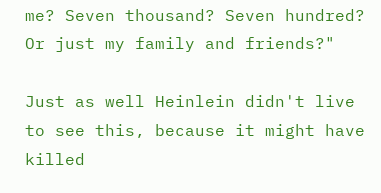me? Seven thousand? Seven hundred? Or just my family and friends?"

Just as well Heinlein didn't live to see this, because it might have killed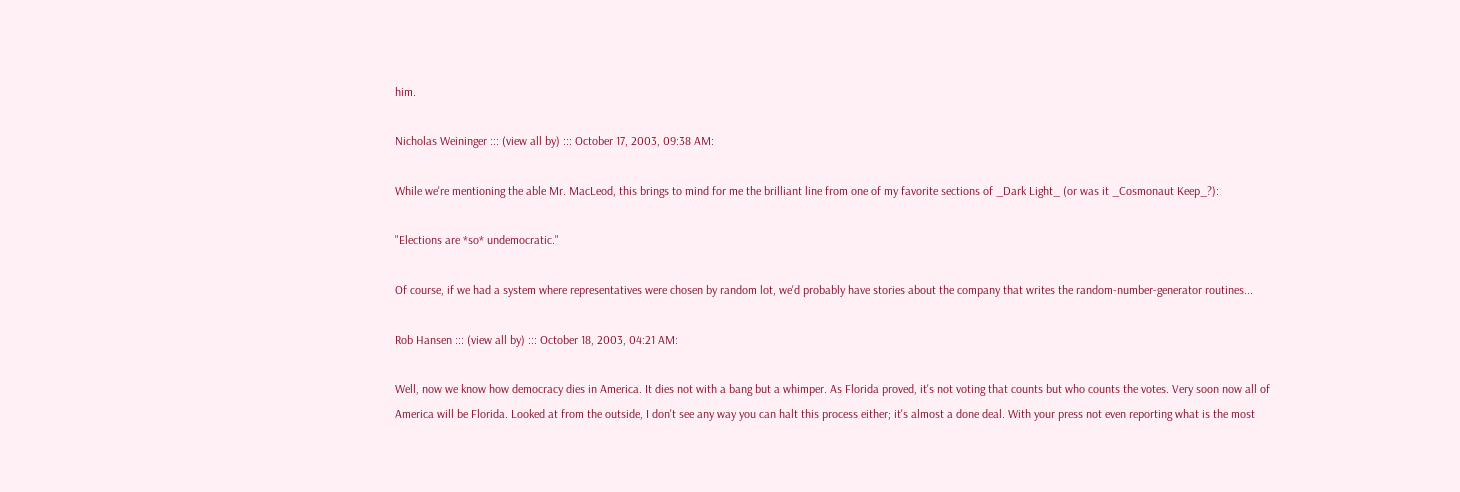him.

Nicholas Weininger ::: (view all by) ::: October 17, 2003, 09:38 AM:

While we're mentioning the able Mr. MacLeod, this brings to mind for me the brilliant line from one of my favorite sections of _Dark Light_ (or was it _Cosmonaut Keep_?):

"Elections are *so* undemocratic."

Of course, if we had a system where representatives were chosen by random lot, we'd probably have stories about the company that writes the random-number-generator routines...

Rob Hansen ::: (view all by) ::: October 18, 2003, 04:21 AM:

Well, now we know how democracy dies in America. It dies not with a bang but a whimper. As Florida proved, it's not voting that counts but who counts the votes. Very soon now all of America will be Florida. Looked at from the outside, I don't see any way you can halt this process either; it's almost a done deal. With your press not even reporting what is the most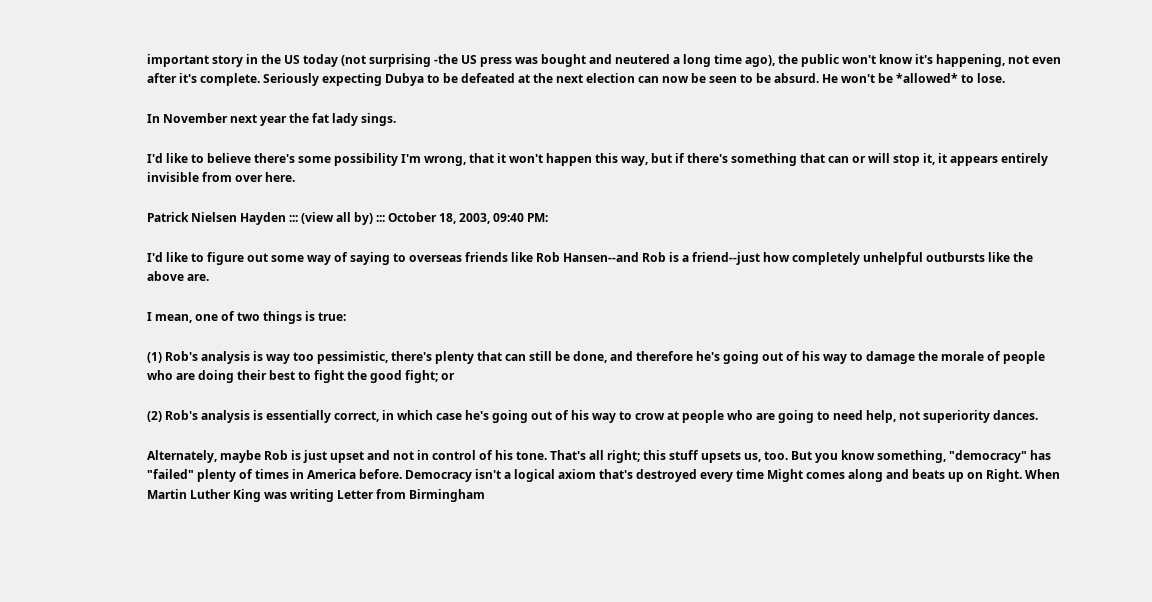important story in the US today (not surprising -the US press was bought and neutered a long time ago), the public won't know it's happening, not even after it's complete. Seriously expecting Dubya to be defeated at the next election can now be seen to be absurd. He won't be *allowed* to lose.

In November next year the fat lady sings.

I'd like to believe there's some possibility I'm wrong, that it won't happen this way, but if there's something that can or will stop it, it appears entirely invisible from over here.

Patrick Nielsen Hayden ::: (view all by) ::: October 18, 2003, 09:40 PM:

I'd like to figure out some way of saying to overseas friends like Rob Hansen--and Rob is a friend--just how completely unhelpful outbursts like the above are.

I mean, one of two things is true:

(1) Rob's analysis is way too pessimistic, there's plenty that can still be done, and therefore he's going out of his way to damage the morale of people who are doing their best to fight the good fight; or

(2) Rob's analysis is essentially correct, in which case he's going out of his way to crow at people who are going to need help, not superiority dances.

Alternately, maybe Rob is just upset and not in control of his tone. That's all right; this stuff upsets us, too. But you know something, "democracy" has "failed" plenty of times in America before. Democracy isn't a logical axiom that's destroyed every time Might comes along and beats up on Right. When Martin Luther King was writing Letter from Birmingham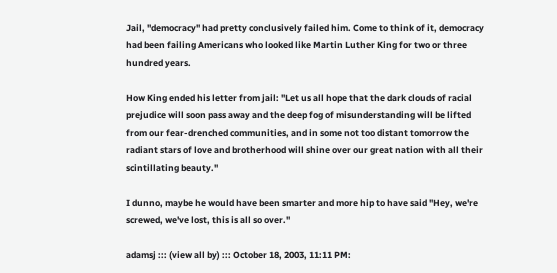Jail, "democracy" had pretty conclusively failed him. Come to think of it, democracy had been failing Americans who looked like Martin Luther King for two or three hundred years.

How King ended his letter from jail: "Let us all hope that the dark clouds of racial prejudice will soon pass away and the deep fog of misunderstanding will be lifted from our fear-drenched communities, and in some not too distant tomorrow the radiant stars of love and brotherhood will shine over our great nation with all their scintillating beauty."

I dunno, maybe he would have been smarter and more hip to have said "Hey, we're screwed, we've lost, this is all so over."

adamsj ::: (view all by) ::: October 18, 2003, 11:11 PM: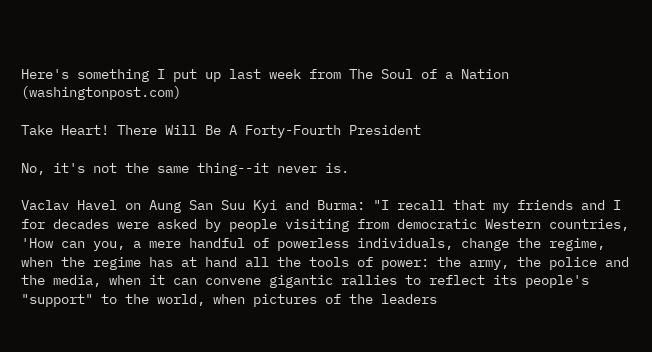Here's something I put up last week from The Soul of a Nation (washingtonpost.com)

Take Heart! There Will Be A Forty-Fourth President

No, it's not the same thing--it never is.

Vaclav Havel on Aung San Suu Kyi and Burma: "I recall that my friends and I for decades were asked by people visiting from democratic Western countries, 'How can you, a mere handful of powerless individuals, change the regime, when the regime has at hand all the tools of power: the army, the police and the media, when it can convene gigantic rallies to reflect its people's "support" to the world, when pictures of the leaders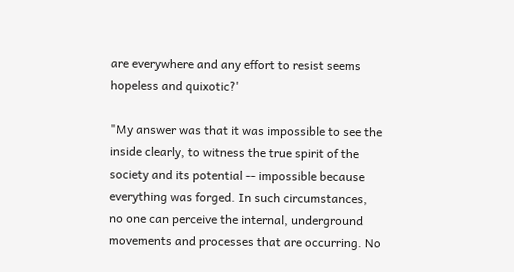are everywhere and any effort to resist seems hopeless and quixotic?'

"My answer was that it was impossible to see the inside clearly, to witness the true spirit of the society and its potential -- impossible because everything was forged. In such circumstances, no one can perceive the internal, underground movements and processes that are occurring. No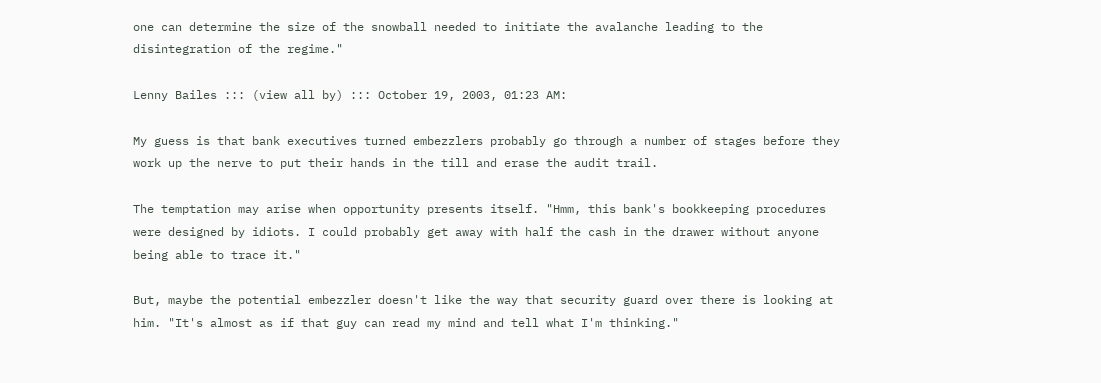one can determine the size of the snowball needed to initiate the avalanche leading to the disintegration of the regime."

Lenny Bailes ::: (view all by) ::: October 19, 2003, 01:23 AM:

My guess is that bank executives turned embezzlers probably go through a number of stages before they work up the nerve to put their hands in the till and erase the audit trail.

The temptation may arise when opportunity presents itself. "Hmm, this bank's bookkeeping procedures were designed by idiots. I could probably get away with half the cash in the drawer without anyone being able to trace it."

But, maybe the potential embezzler doesn't like the way that security guard over there is looking at him. "It's almost as if that guy can read my mind and tell what I'm thinking."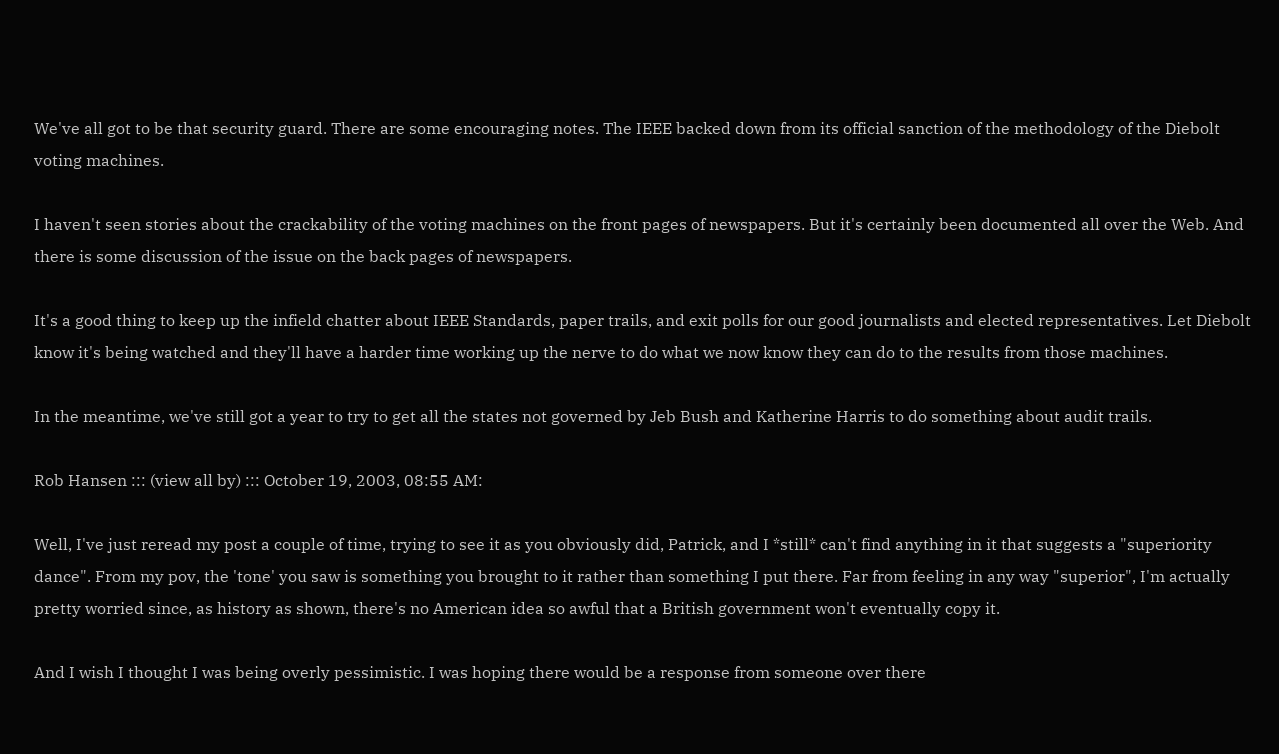We've all got to be that security guard. There are some encouraging notes. The IEEE backed down from its official sanction of the methodology of the Diebolt voting machines.

I haven't seen stories about the crackability of the voting machines on the front pages of newspapers. But it's certainly been documented all over the Web. And there is some discussion of the issue on the back pages of newspapers.

It's a good thing to keep up the infield chatter about IEEE Standards, paper trails, and exit polls for our good journalists and elected representatives. Let Diebolt know it's being watched and they'll have a harder time working up the nerve to do what we now know they can do to the results from those machines.

In the meantime, we've still got a year to try to get all the states not governed by Jeb Bush and Katherine Harris to do something about audit trails.

Rob Hansen ::: (view all by) ::: October 19, 2003, 08:55 AM:

Well, I've just reread my post a couple of time, trying to see it as you obviously did, Patrick, and I *still* can't find anything in it that suggests a "superiority dance". From my pov, the 'tone' you saw is something you brought to it rather than something I put there. Far from feeling in any way "superior", I'm actually pretty worried since, as history as shown, there's no American idea so awful that a British government won't eventually copy it.

And I wish I thought I was being overly pessimistic. I was hoping there would be a response from someone over there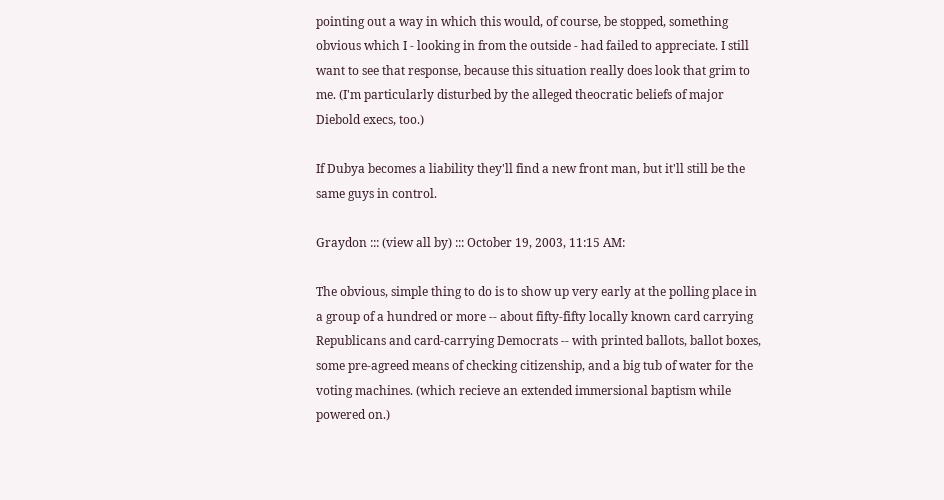pointing out a way in which this would, of course, be stopped, something obvious which I - looking in from the outside - had failed to appreciate. I still want to see that response, because this situation really does look that grim to me. (I'm particularly disturbed by the alleged theocratic beliefs of major Diebold execs, too.)

If Dubya becomes a liability they'll find a new front man, but it'll still be the same guys in control.

Graydon ::: (view all by) ::: October 19, 2003, 11:15 AM:

The obvious, simple thing to do is to show up very early at the polling place in a group of a hundred or more -- about fifty-fifty locally known card carrying Republicans and card-carrying Democrats -- with printed ballots, ballot boxes, some pre-agreed means of checking citizenship, and a big tub of water for the voting machines. (which recieve an extended immersional baptism while powered on.)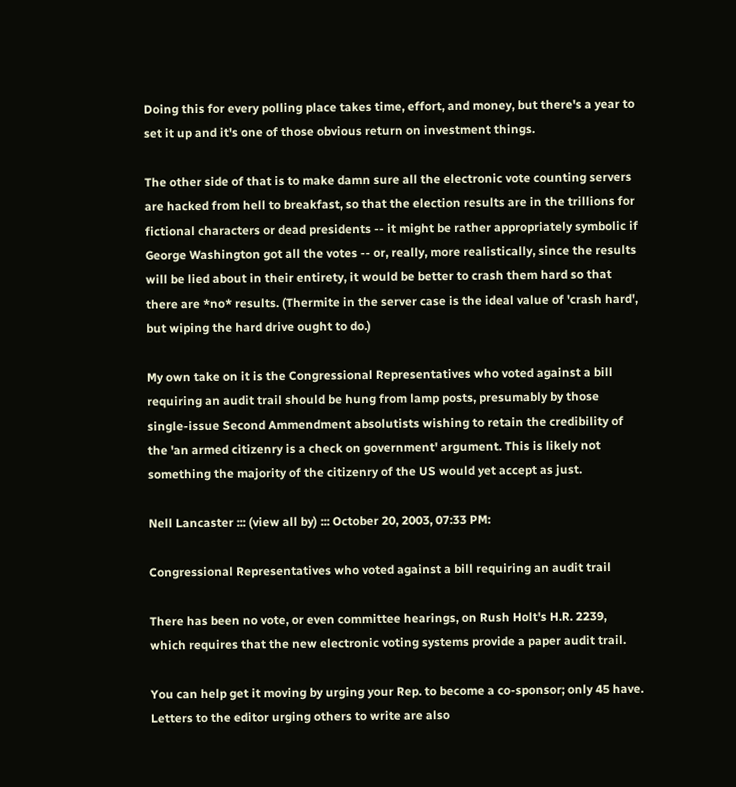Doing this for every polling place takes time, effort, and money, but there's a year to set it up and it's one of those obvious return on investment things.

The other side of that is to make damn sure all the electronic vote counting servers are hacked from hell to breakfast, so that the election results are in the trillions for fictional characters or dead presidents -- it might be rather appropriately symbolic if George Washington got all the votes -- or, really, more realistically, since the results will be lied about in their entirety, it would be better to crash them hard so that there are *no* results. (Thermite in the server case is the ideal value of 'crash hard', but wiping the hard drive ought to do.)

My own take on it is the Congressional Representatives who voted against a bill requiring an audit trail should be hung from lamp posts, presumably by those single-issue Second Ammendment absolutists wishing to retain the credibility of the 'an armed citizenry is a check on government' argument. This is likely not something the majority of the citizenry of the US would yet accept as just.

Nell Lancaster ::: (view all by) ::: October 20, 2003, 07:33 PM:

Congressional Representatives who voted against a bill requiring an audit trail

There has been no vote, or even committee hearings, on Rush Holt's H.R. 2239, which requires that the new electronic voting systems provide a paper audit trail.

You can help get it moving by urging your Rep. to become a co-sponsor; only 45 have. Letters to the editor urging others to write are also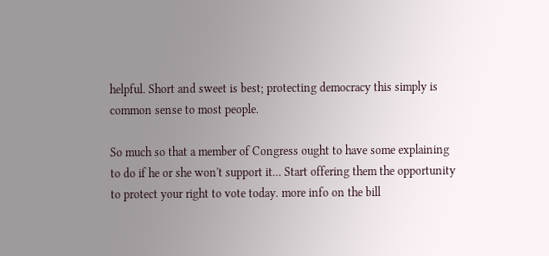helpful. Short and sweet is best; protecting democracy this simply is common sense to most people.

So much so that a member of Congress ought to have some explaining to do if he or she won't support it... Start offering them the opportunity to protect your right to vote today. more info on the bill